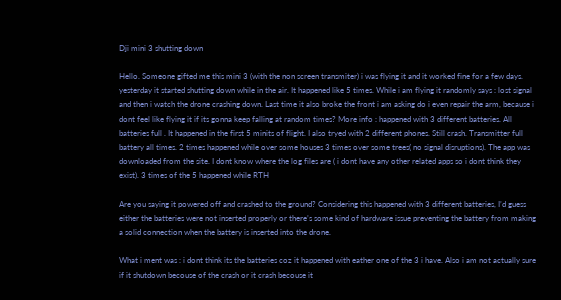Dji mini 3 shutting down

Hello. Someone gifted me this mini 3 (with the non screen transmiter) i was flying it and it worked fine for a few days. yesterday it started shutting down while in the air. It happened like 5 times. While i am flying it randomly says : lost signal and then i watch the drone crashing down. Last time it also broke the front i am asking do i even repair the arm, because i dont feel like flying it if its gonna keep falling at random times? More info : happened with 3 different batteries. All batteries full . It happened in the first 5 minits of flight. I also tryed with 2 different phones. Still crash. Transmitter full battery all times. 2 times happened while over some houses 3 times over some trees( no signal disruptions). The app was downloaded from the site. I dont know where the log files are ( i dont have any other related apps so i dont think they exist). 3 times of the 5 happened while RTH

Are you saying it powered off and crashed to the ground? Considering this happened with 3 different batteries, I’d guess either the batteries were not inserted properly or there’s some kind of hardware issue preventing the battery from making a solid connection when the battery is inserted into the drone.

What i ment was : i dont think its the batteries coz it happened with eather one of the 3 i have. Also i am not actually sure if it shutdown becouse of the crash or it crash becouse it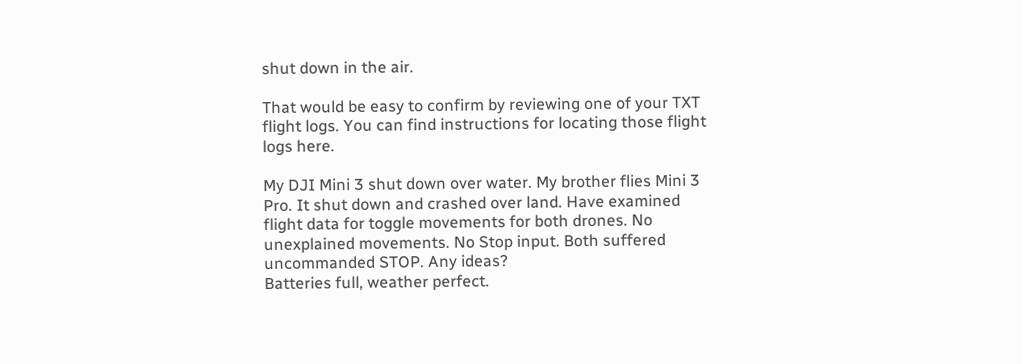shut down in the air.

That would be easy to confirm by reviewing one of your TXT flight logs. You can find instructions for locating those flight logs here.

My DJI Mini 3 shut down over water. My brother flies Mini 3 Pro. It shut down and crashed over land. Have examined flight data for toggle movements for both drones. No unexplained movements. No Stop input. Both suffered uncommanded STOP. Any ideas?
Batteries full, weather perfect.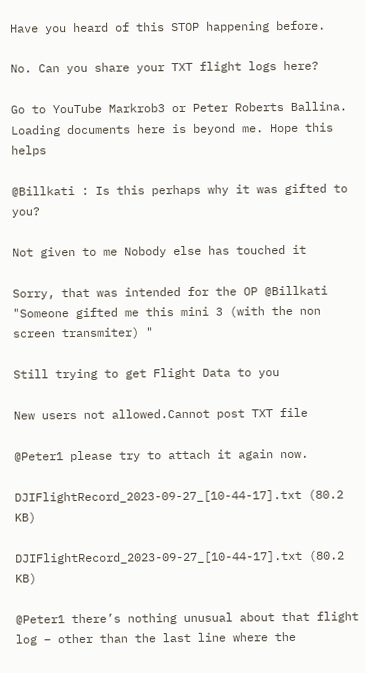Have you heard of this STOP happening before.

No. Can you share your TXT flight logs here?

Go to YouTube Markrob3 or Peter Roberts Ballina. Loading documents here is beyond me. Hope this helps

@Billkati : Is this perhaps why it was gifted to you?

Not given to me Nobody else has touched it

Sorry, that was intended for the OP @Billkati
"Someone gifted me this mini 3 (with the non screen transmiter) "

Still trying to get Flight Data to you

New users not allowed.Cannot post TXT file

@Peter1 please try to attach it again now.

DJIFlightRecord_2023-09-27_[10-44-17].txt (80.2 KB)

DJIFlightRecord_2023-09-27_[10-44-17].txt (80.2 KB)

@Peter1 there’s nothing unusual about that flight log – other than the last line where the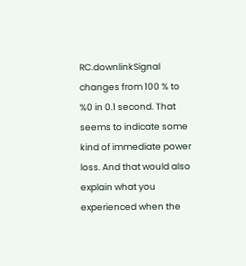RC.downlinkSignal changes from 100 % to %0 in 0.1 second. That seems to indicate some kind of immediate power loss. And that would also explain what you experienced when the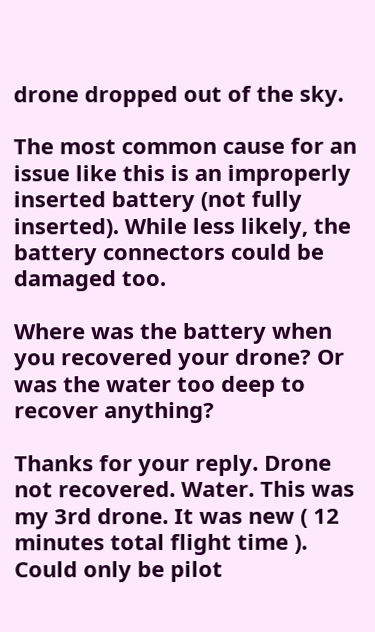drone dropped out of the sky.

The most common cause for an issue like this is an improperly inserted battery (not fully inserted). While less likely, the battery connectors could be damaged too.

Where was the battery when you recovered your drone? Or was the water too deep to recover anything?

Thanks for your reply. Drone not recovered. Water. This was my 3rd drone. It was new ( 12 minutes total flight time ). Could only be pilot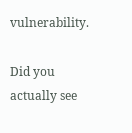vulnerability.

Did you actually see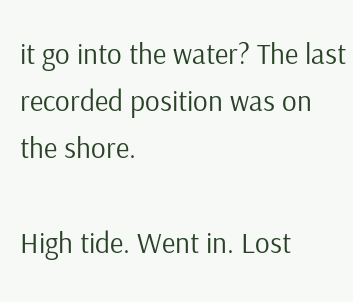it go into the water? The last recorded position was on the shore.

High tide. Went in. Lost